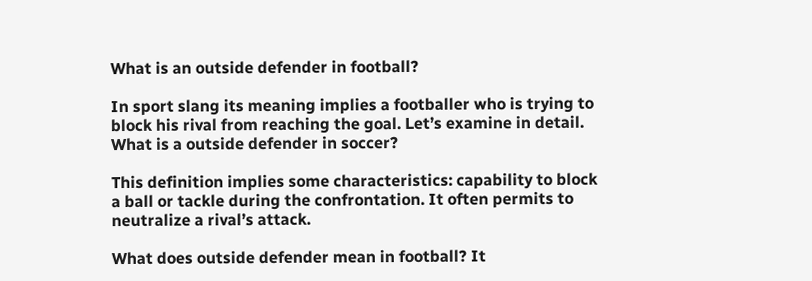What is an outside defender in football?

In sport slang its meaning implies a footballer who is trying to block his rival from reaching the goal. Let’s examine in detail. What is a outside defender in soccer?

This definition implies some characteristics: capability to block a ball or tackle during the confrontation. It often permits to neutralize a rival’s attack.

What does outside defender mean in football? It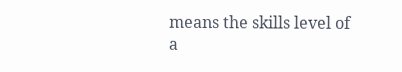means the skills level of a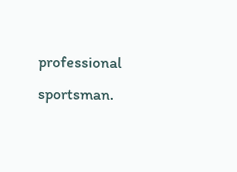professional sportsman.